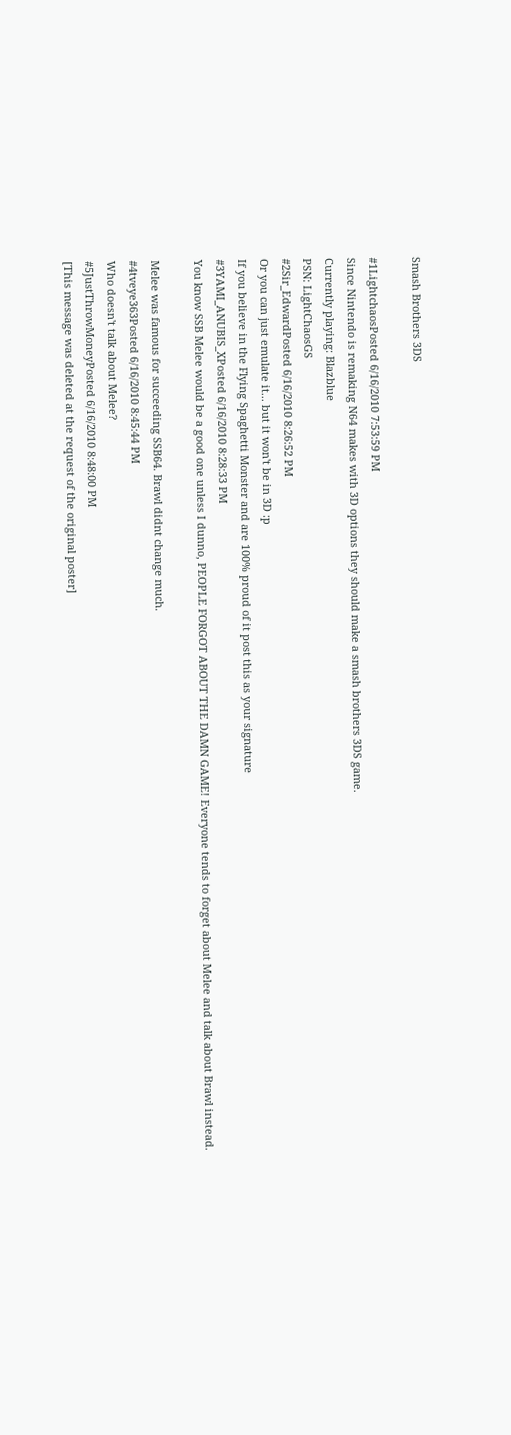Smash Brothers 3DS

#1LightchaosPosted 6/16/2010 7:53:59 PM
Since Nintendo is remaking N64 makes with 3D options they should make a smash brothers 3DS game.
Currently playing: Blazblue
PSN: LightChaosGS
#2Sir_EdwardPosted 6/16/2010 8:26:52 PM
Or you can just emulate it... but it won't be in 3D :p
If you believe in the Flying Spaghetti Monster and are 100% proud of it post this as your signature
#3YAMI_ANUBIS_XPosted 6/16/2010 8:28:33 PM
You know SSB Melee would be a good one unless I dunno, PEOPLE FORGOT ABOUT THE DAMN GAME! Everyone tends to forget about Melee and talk about Brawl instead.

Melee was famous for succeeding SSB64. Brawl didnt change much.
#4tveye363Posted 6/16/2010 8:45:44 PM
Who doesn't talk about Melee?
#5JustThrowMoneyPosted 6/16/2010 8:48:00 PM
[This message was deleted at the request of the original poster]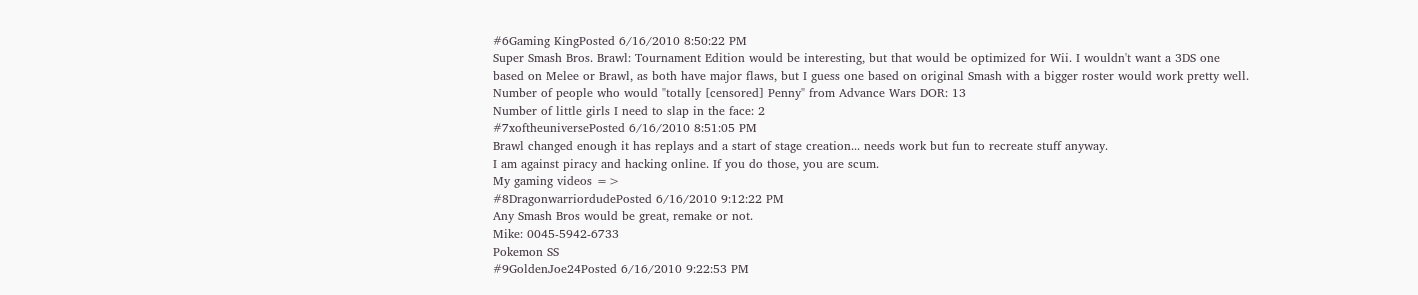#6Gaming KingPosted 6/16/2010 8:50:22 PM
Super Smash Bros. Brawl: Tournament Edition would be interesting, but that would be optimized for Wii. I wouldn't want a 3DS one based on Melee or Brawl, as both have major flaws, but I guess one based on original Smash with a bigger roster would work pretty well.
Number of people who would "totally [censored] Penny" from Advance Wars DOR: 13
Number of little girls I need to slap in the face: 2
#7xoftheuniversePosted 6/16/2010 8:51:05 PM
Brawl changed enough it has replays and a start of stage creation... needs work but fun to recreate stuff anyway.
I am against piracy and hacking online. If you do those, you are scum.
My gaming videos =>
#8DragonwarriordudePosted 6/16/2010 9:12:22 PM
Any Smash Bros would be great, remake or not.
Mike: 0045-5942-6733
Pokemon SS
#9GoldenJoe24Posted 6/16/2010 9:22:53 PM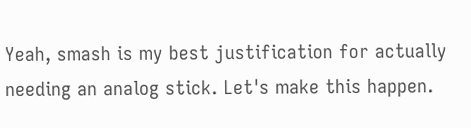Yeah, smash is my best justification for actually needing an analog stick. Let's make this happen.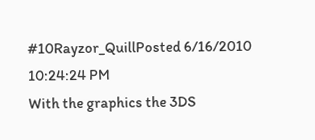#10Rayzor_QuillPosted 6/16/2010 10:24:24 PM
With the graphics the 3DS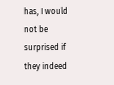has, I would not be surprised if they indeed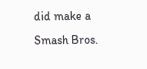did make a Smash Bros.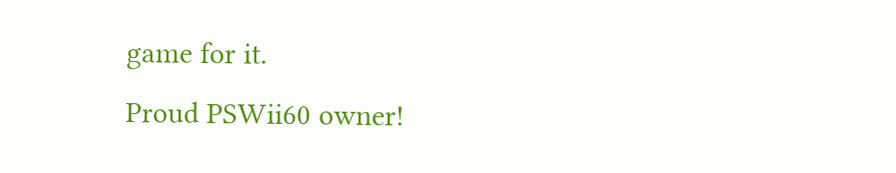game for it.
Proud PSWii60 owner!